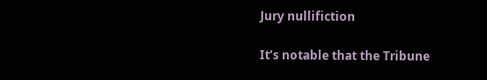Jury nullifiction

It’s notable that the Tribune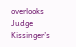overlooks Judge Kissinger’s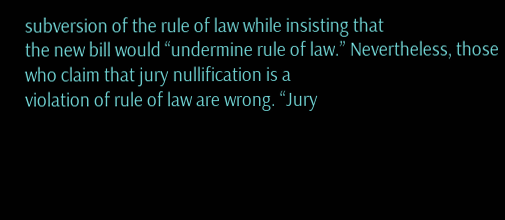subversion of the rule of law while insisting that
the new bill would “undermine rule of law.” Nevertheless, those who claim that jury nullification is a
violation of rule of law are wrong. “Jury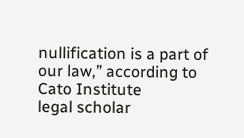nullification is a part of our law,” according to Cato Institute
legal scholar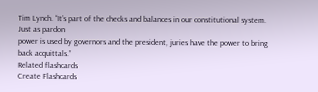Tim Lynch. “It’s part of the checks and balances in our constitutional system. Just as pardon
power is used by governors and the president, juries have the power to bring back acquittals.”
Related flashcards
Create Flashcards